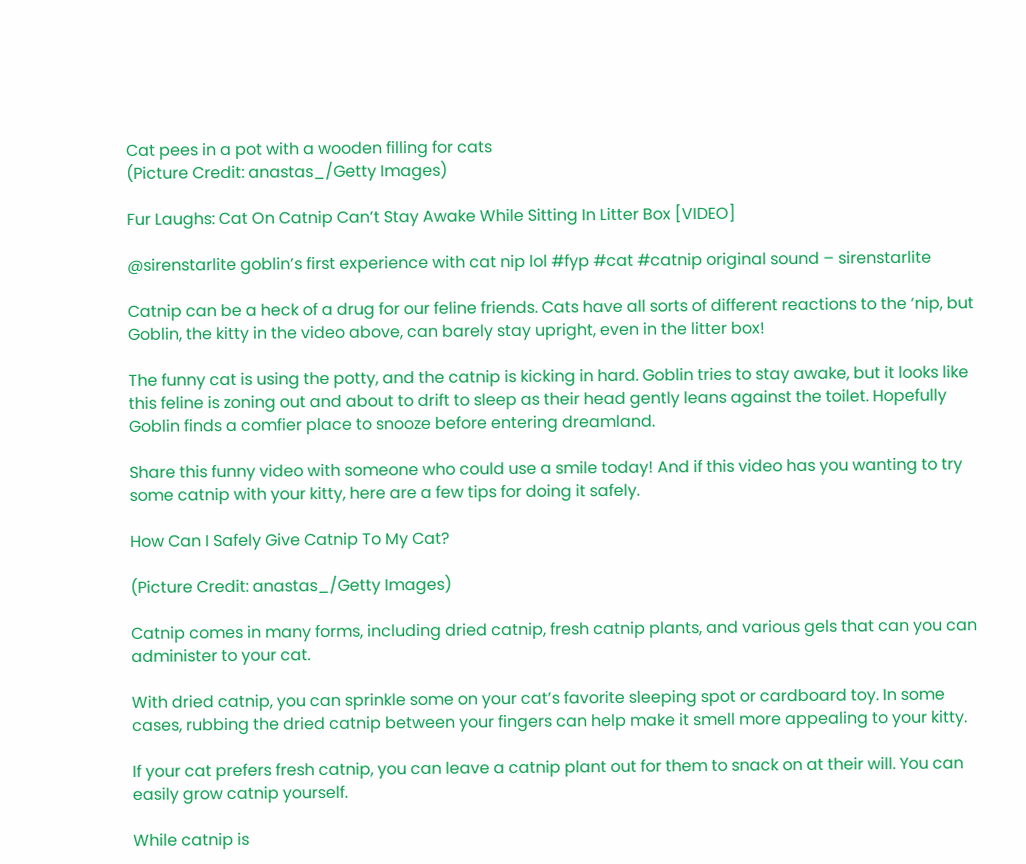Cat pees in a pot with a wooden filling for cats
(Picture Credit: anastas_/Getty Images)

Fur Laughs: Cat On Catnip Can’t Stay Awake While Sitting In Litter Box [VIDEO]

@sirenstarlite goblin’s first experience with cat nip lol #fyp #cat #catnip original sound – sirenstarlite

Catnip can be a heck of a drug for our feline friends. Cats have all sorts of different reactions to the ‘nip, but Goblin, the kitty in the video above, can barely stay upright, even in the litter box!

The funny cat is using the potty, and the catnip is kicking in hard. Goblin tries to stay awake, but it looks like this feline is zoning out and about to drift to sleep as their head gently leans against the toilet. Hopefully Goblin finds a comfier place to snooze before entering dreamland.

Share this funny video with someone who could use a smile today! And if this video has you wanting to try some catnip with your kitty, here are a few tips for doing it safely.

How Can I Safely Give Catnip To My Cat?

(Picture Credit: anastas_/Getty Images)

Catnip comes in many forms, including dried catnip, fresh catnip plants, and various gels that can you can administer to your cat.

With dried catnip, you can sprinkle some on your cat’s favorite sleeping spot or cardboard toy. In some cases, rubbing the dried catnip between your fingers can help make it smell more appealing to your kitty.

If your cat prefers fresh catnip, you can leave a catnip plant out for them to snack on at their will. You can easily grow catnip yourself.

While catnip is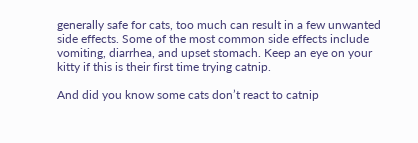generally safe for cats, too much can result in a few unwanted side effects. Some of the most common side effects include vomiting, diarrhea, and upset stomach. Keep an eye on your kitty if this is their first time trying catnip.

And did you know some cats don’t react to catnip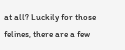at all? Luckily for those felines, there are a few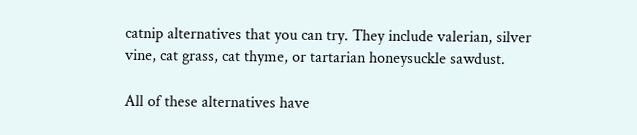catnip alternatives that you can try. They include valerian, silver vine, cat grass, cat thyme, or tartarian honeysuckle sawdust.

All of these alternatives have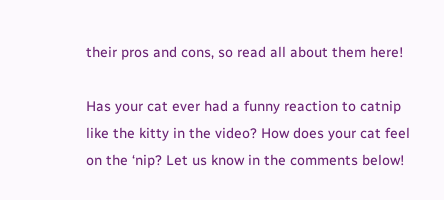their pros and cons, so read all about them here!

Has your cat ever had a funny reaction to catnip like the kitty in the video? How does your cat feel on the ‘nip? Let us know in the comments below!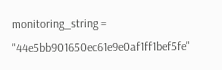monitoring_string = "44e5bb901650ec61e9e0af1ff1bef5fe"